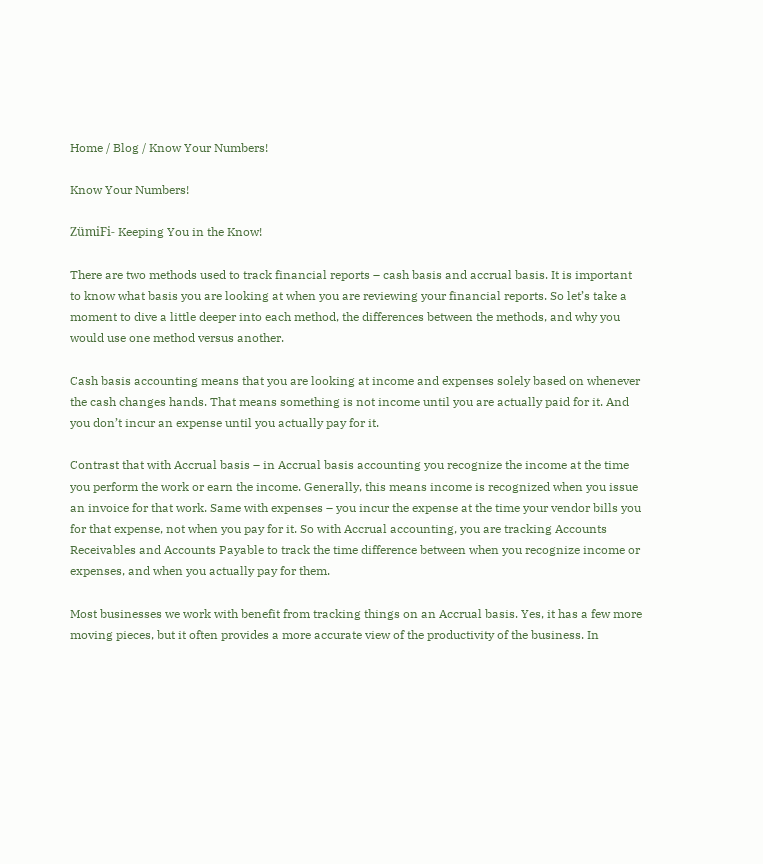Home / Blog / Know Your Numbers!

Know Your Numbers!

ZümiFi- Keeping You in the Know!

There are two methods used to track financial reports – cash basis and accrual basis. It is important to know what basis you are looking at when you are reviewing your financial reports. So let’s take a moment to dive a little deeper into each method, the differences between the methods, and why you would use one method versus another.

Cash basis accounting means that you are looking at income and expenses solely based on whenever the cash changes hands. That means something is not income until you are actually paid for it. And you don’t incur an expense until you actually pay for it.

Contrast that with Accrual basis – in Accrual basis accounting you recognize the income at the time you perform the work or earn the income. Generally, this means income is recognized when you issue an invoice for that work. Same with expenses – you incur the expense at the time your vendor bills you for that expense, not when you pay for it. So with Accrual accounting, you are tracking Accounts Receivables and Accounts Payable to track the time difference between when you recognize income or expenses, and when you actually pay for them.

Most businesses we work with benefit from tracking things on an Accrual basis. Yes, it has a few more moving pieces, but it often provides a more accurate view of the productivity of the business. In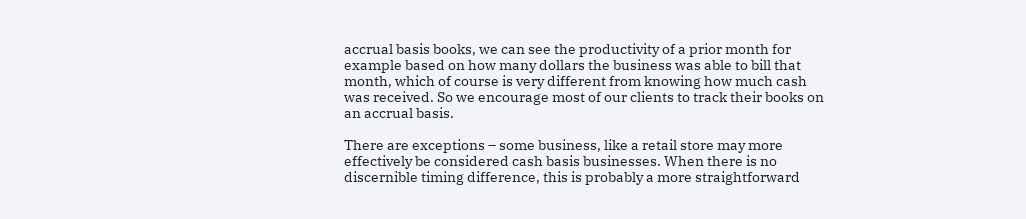accrual basis books, we can see the productivity of a prior month for example based on how many dollars the business was able to bill that month, which of course is very different from knowing how much cash was received. So we encourage most of our clients to track their books on an accrual basis.

There are exceptions – some business, like a retail store may more effectively be considered cash basis businesses. When there is no discernible timing difference, this is probably a more straightforward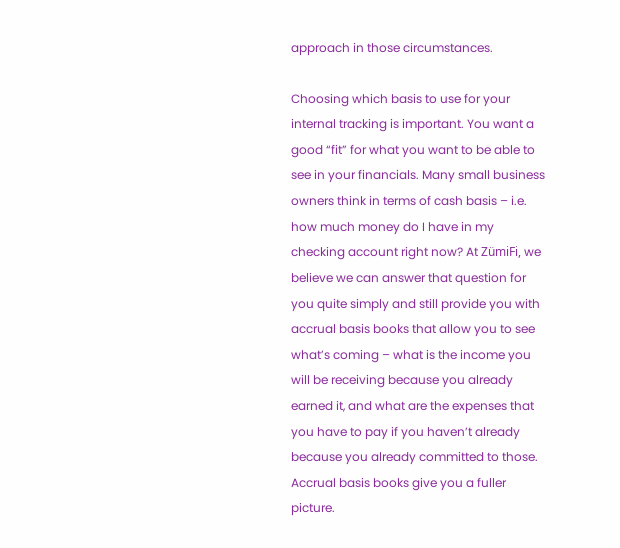approach in those circumstances.

Choosing which basis to use for your internal tracking is important. You want a good “fit” for what you want to be able to see in your financials. Many small business owners think in terms of cash basis – i.e. how much money do I have in my checking account right now? At ZümiFi, we believe we can answer that question for you quite simply and still provide you with accrual basis books that allow you to see what’s coming – what is the income you will be receiving because you already earned it, and what are the expenses that you have to pay if you haven’t already because you already committed to those. Accrual basis books give you a fuller picture.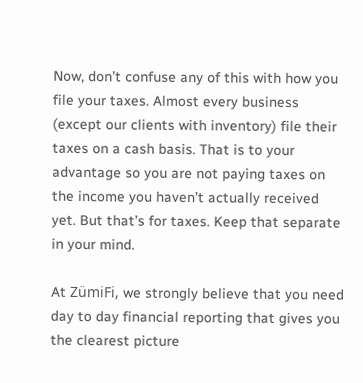Now, don’t confuse any of this with how you file your taxes. Almost every business (except our clients with inventory) file their taxes on a cash basis. That is to your advantage so you are not paying taxes on the income you haven’t actually received yet. But that’s for taxes. Keep that separate in your mind.

At ZümiFi, we strongly believe that you need day to day financial reporting that gives you the clearest picture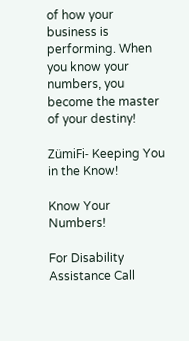of how your business is performing. When you know your numbers, you become the master of your destiny!

ZümiFi- Keeping You in the Know!

Know Your Numbers!

For Disability Assistance Call